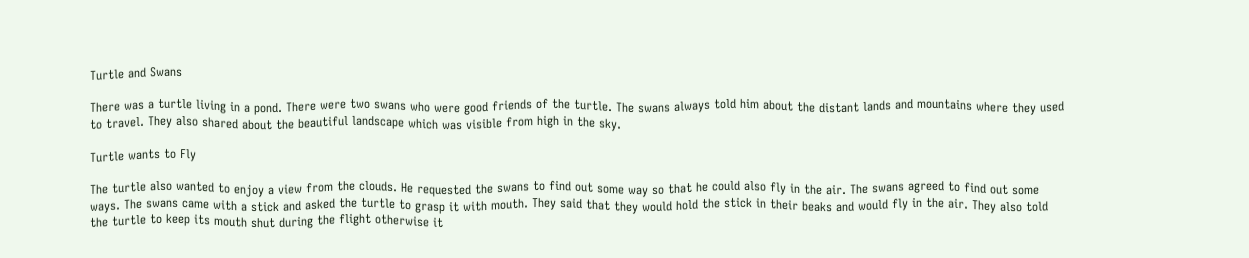Turtle and Swans

There was a turtle living in a pond. There were two swans who were good friends of the turtle. The swans always told him about the distant lands and mountains where they used to travel. They also shared about the beautiful landscape which was visible from high in the sky.

Turtle wants to Fly

The turtle also wanted to enjoy a view from the clouds. He requested the swans to find out some way so that he could also fly in the air. The swans agreed to find out some ways. The swans came with a stick and asked the turtle to grasp it with mouth. They said that they would hold the stick in their beaks and would fly in the air. They also told the turtle to keep its mouth shut during the flight otherwise it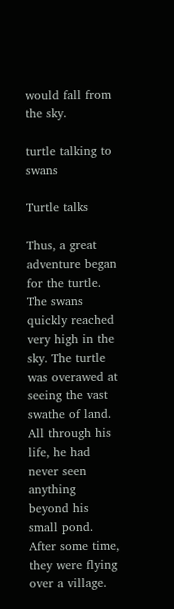would fall from the sky.

turtle talking to swans

Turtle talks

Thus, a great adventure began for the turtle. The swans quickly reached very high in the sky. The turtle was overawed at seeing the vast swathe of land. All through his life, he had never seen anything beyond his small pond. After some time, they were flying over a village.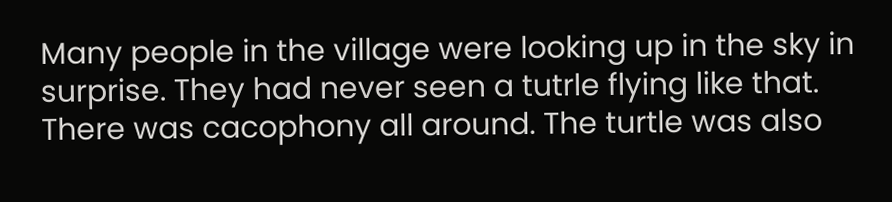Many people in the village were looking up in the sky in surprise. They had never seen a tutrle flying like that. There was cacophony all around. The turtle was also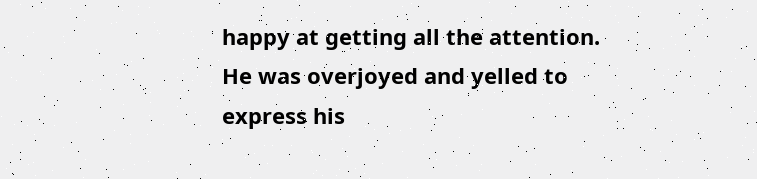happy at getting all the attention. He was overjoyed and yelled to express his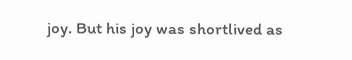joy. But his joy was shortlived as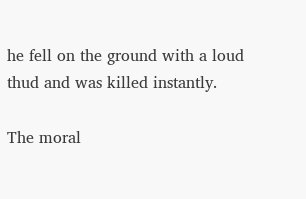he fell on the ground with a loud thud and was killed instantly.

The moral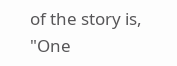of the story is, "One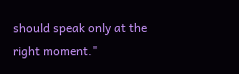should speak only at the right moment."